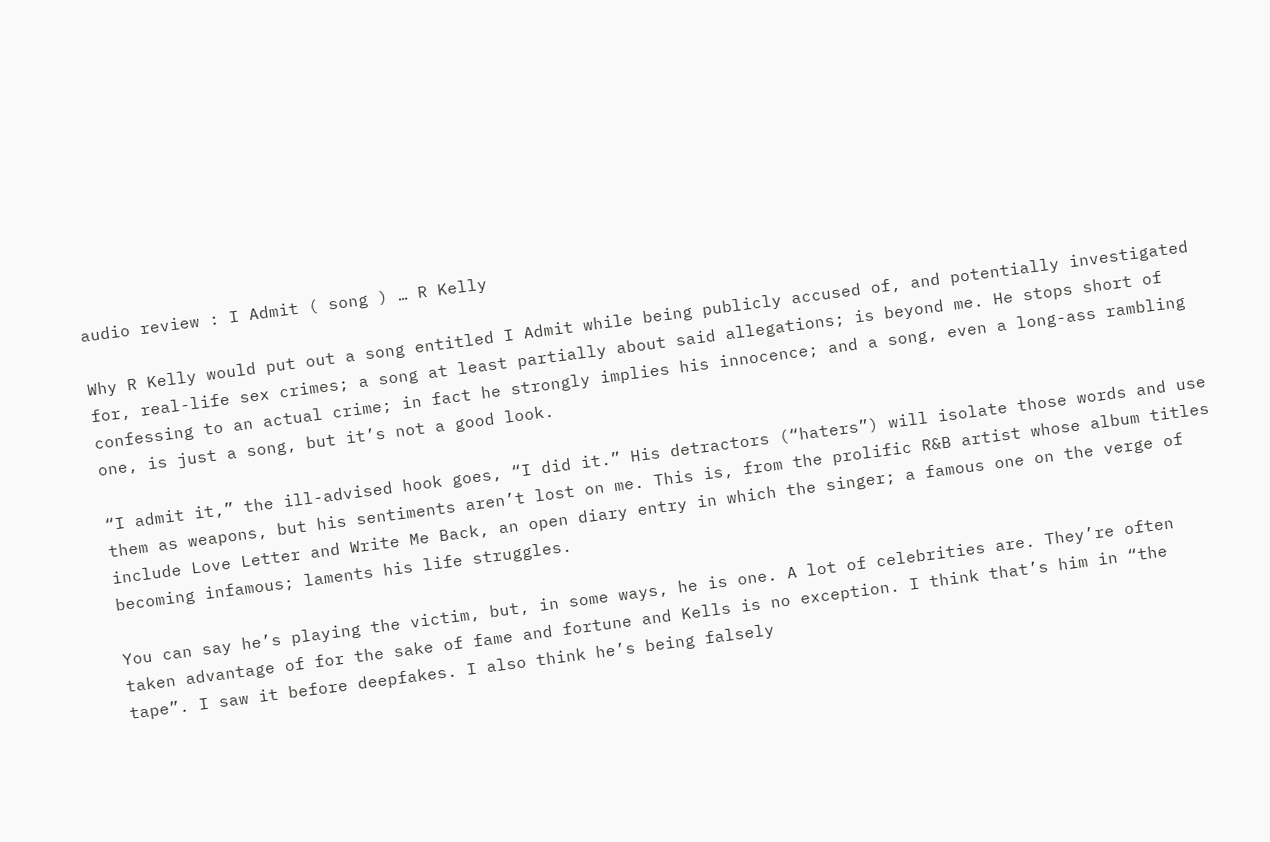audio review : I Admit ( song ) … R Kelly

Why R Kelly would put out a song entitled I Admit while being publicly accused of, and potentially investigated for, real-life sex crimes; a song at least partially about said allegations; is beyond me. He stops short of confessing to an actual crime; in fact he strongly implies his innocence; and a song, even a long-ass rambling one, is just a song, but it’s not a good look.

“I admit it,” the ill-advised hook goes, “I did it.” His detractors (“haters”) will isolate those words and use them as weapons, but his sentiments aren’t lost on me. This is, from the prolific R&B artist whose album titles include Love Letter and Write Me Back, an open diary entry in which the singer; a famous one on the verge of becoming infamous; laments his life struggles.

You can say he’s playing the victim, but, in some ways, he is one. A lot of celebrities are. They’re often taken advantage of for the sake of fame and fortune and Kells is no exception. I think that’s him in “the tape”. I saw it before deepfakes. I also think he’s being falsely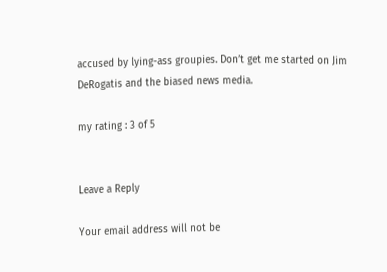accused by lying-ass groupies. Don’t get me started on Jim DeRogatis and the biased news media.

my rating : 3 of 5


Leave a Reply

Your email address will not be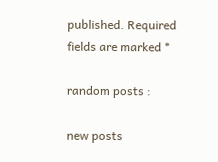published. Required fields are marked *

random posts :

new posts